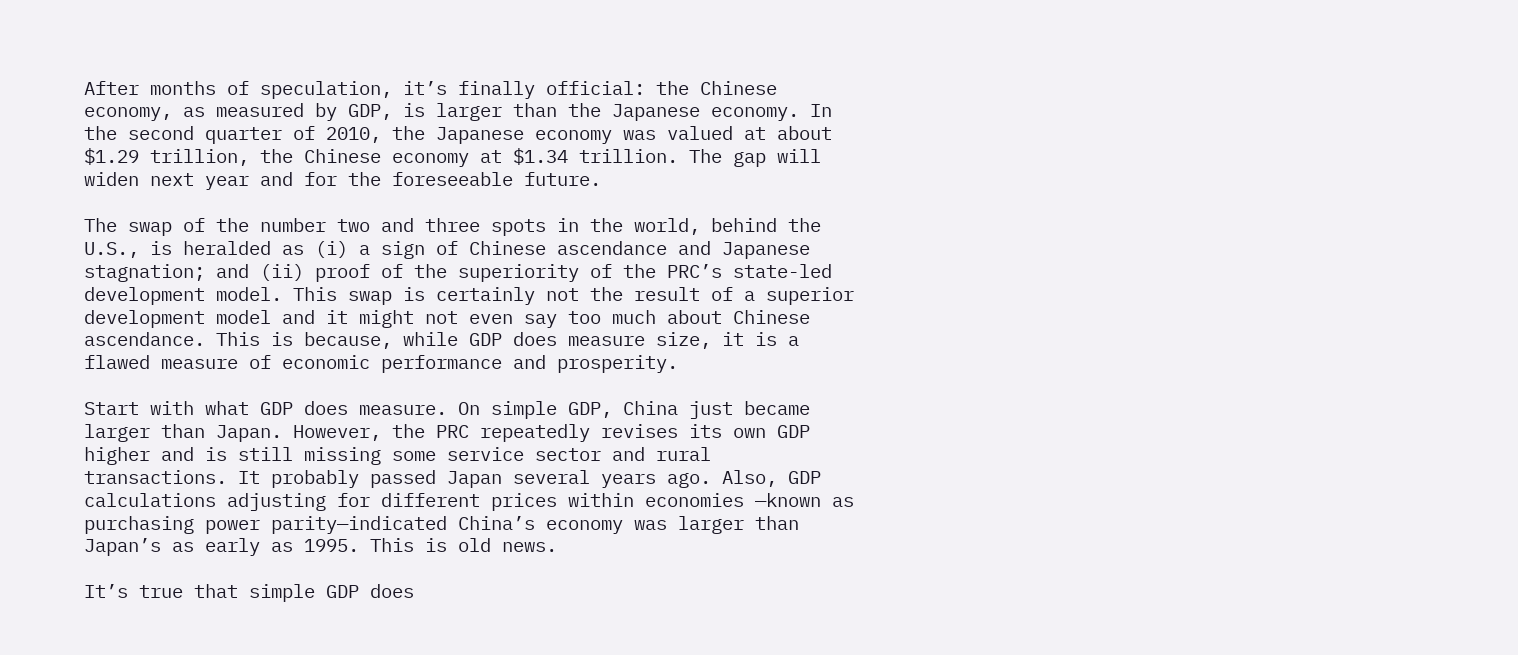After months of speculation, it’s finally official: the Chinese economy, as measured by GDP, is larger than the Japanese economy. In the second quarter of 2010, the Japanese economy was valued at about $1.29 trillion, the Chinese economy at $1.34 trillion. The gap will widen next year and for the foreseeable future.

The swap of the number two and three spots in the world, behind the U.S., is heralded as (i) a sign of Chinese ascendance and Japanese stagnation; and (ii) proof of the superiority of the PRC’s state-led development model. This swap is certainly not the result of a superior development model and it might not even say too much about Chinese ascendance. This is because, while GDP does measure size, it is a flawed measure of economic performance and prosperity.

Start with what GDP does measure. On simple GDP, China just became larger than Japan. However, the PRC repeatedly revises its own GDP higher and is still missing some service sector and rural transactions. It probably passed Japan several years ago. Also, GDP calculations adjusting for different prices within economies —known as purchasing power parity—indicated China’s economy was larger than Japan’s as early as 1995. This is old news.

It’s true that simple GDP does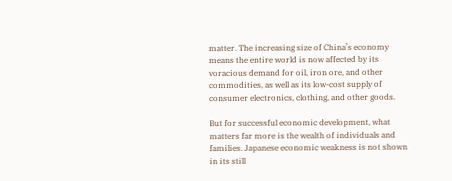matter. The increasing size of China’s economy means the entire world is now affected by its voracious demand for oil, iron ore, and other commodities, as well as its low-cost supply of consumer electronics, clothing, and other goods.

But for successful economic development, what matters far more is the wealth of individuals and families. Japanese economic weakness is not shown in its still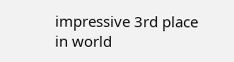impressive 3rd place in world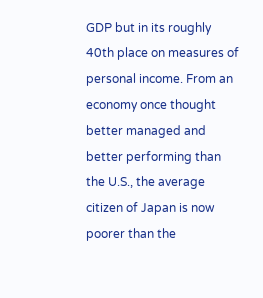GDP but in its roughly 40th place on measures of personal income. From an economy once thought better managed and better performing than the U.S., the average citizen of Japan is now poorer than the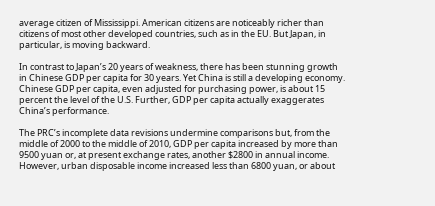average citizen of Mississippi. American citizens are noticeably richer than citizens of most other developed countries, such as in the EU. But Japan, in particular, is moving backward.

In contrast to Japan’s 20 years of weakness, there has been stunning growth in Chinese GDP per capita for 30 years. Yet China is still a developing economy. Chinese GDP per capita, even adjusted for purchasing power, is about 15 percent the level of the U.S. Further, GDP per capita actually exaggerates China’s performance.

The PRC’s incomplete data revisions undermine comparisons but, from the middle of 2000 to the middle of 2010, GDP per capita increased by more than 9500 yuan or, at present exchange rates, another $2800 in annual income. However, urban disposable income increased less than 6800 yuan, or about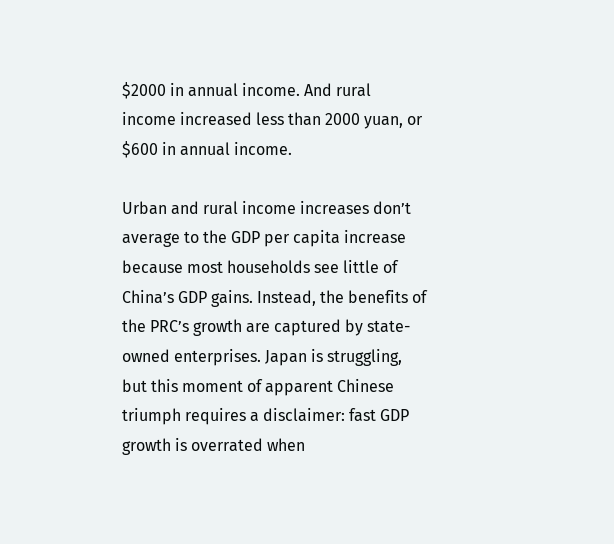$2000 in annual income. And rural income increased less than 2000 yuan, or $600 in annual income.

Urban and rural income increases don’t average to the GDP per capita increase because most households see little of China’s GDP gains. Instead, the benefits of the PRC’s growth are captured by state-owned enterprises. Japan is struggling, but this moment of apparent Chinese triumph requires a disclaimer: fast GDP growth is overrated when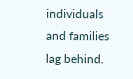individuals and families lag behind.